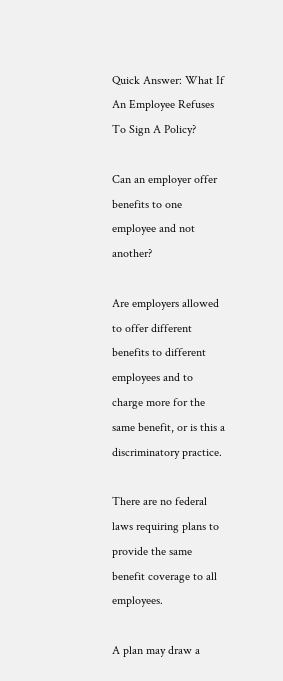Quick Answer: What If An Employee Refuses To Sign A Policy?

Can an employer offer benefits to one employee and not another?

Are employers allowed to offer different benefits to different employees and to charge more for the same benefit, or is this a discriminatory practice.

There are no federal laws requiring plans to provide the same benefit coverage to all employees.

A plan may draw a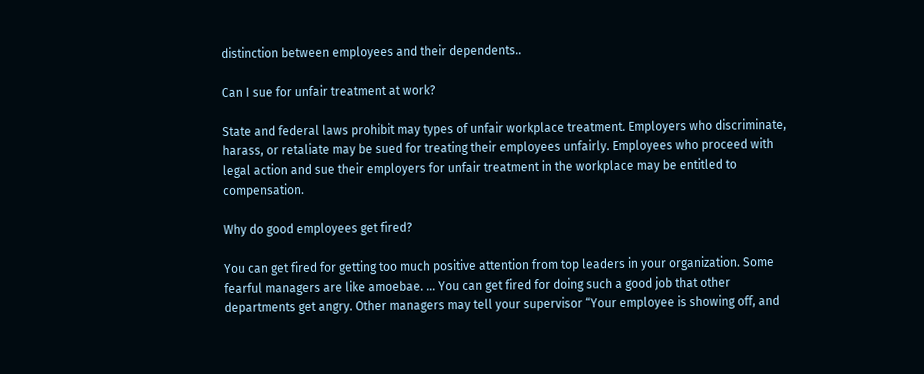distinction between employees and their dependents..

Can I sue for unfair treatment at work?

State and federal laws prohibit may types of unfair workplace treatment. Employers who discriminate, harass, or retaliate may be sued for treating their employees unfairly. Employees who proceed with legal action and sue their employers for unfair treatment in the workplace may be entitled to compensation.

Why do good employees get fired?

You can get fired for getting too much positive attention from top leaders in your organization. Some fearful managers are like amoebae. … You can get fired for doing such a good job that other departments get angry. Other managers may tell your supervisor “Your employee is showing off, and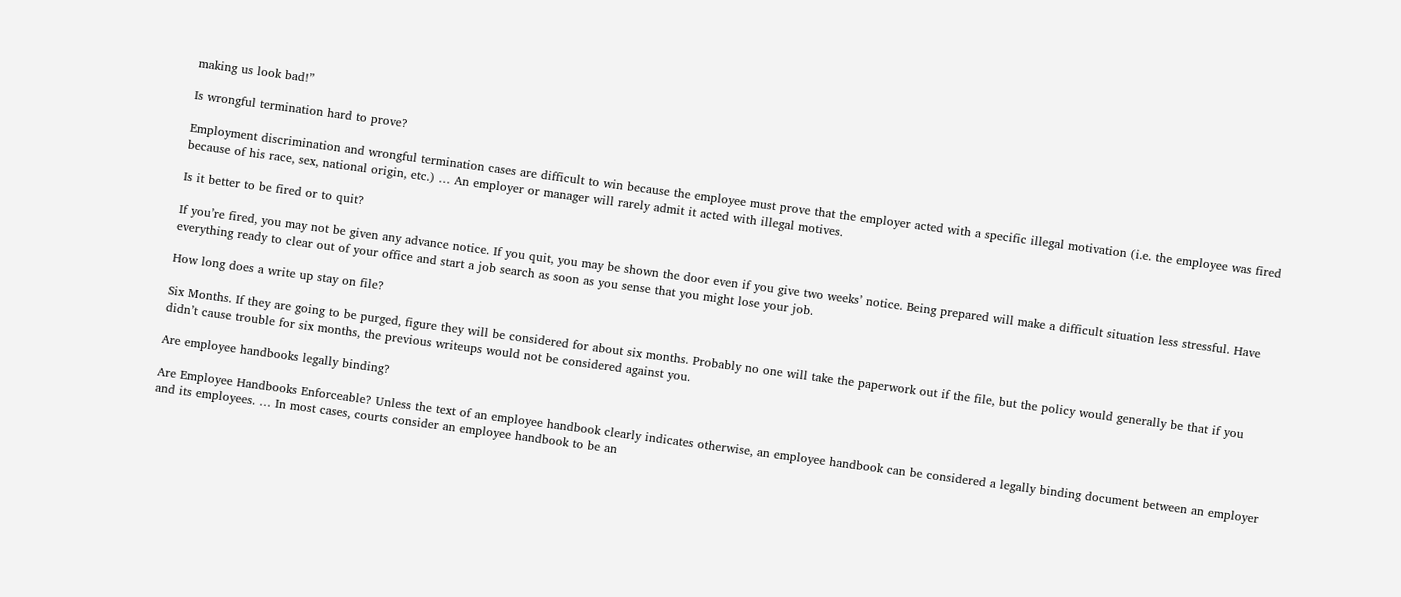making us look bad!”

Is wrongful termination hard to prove?

Employment discrimination and wrongful termination cases are difficult to win because the employee must prove that the employer acted with a specific illegal motivation (i.e. the employee was fired because of his race, sex, national origin, etc.) … An employer or manager will rarely admit it acted with illegal motives.

Is it better to be fired or to quit?

If you’re fired, you may not be given any advance notice. If you quit, you may be shown the door even if you give two weeks’ notice. Being prepared will make a difficult situation less stressful. Have everything ready to clear out of your office and start a job search as soon as you sense that you might lose your job.

How long does a write up stay on file?

Six Months. If they are going to be purged, figure they will be considered for about six months. Probably no one will take the paperwork out if the file, but the policy would generally be that if you didn’t cause trouble for six months, the previous writeups would not be considered against you.

Are employee handbooks legally binding?

Are Employee Handbooks Enforceable? Unless the text of an employee handbook clearly indicates otherwise, an employee handbook can be considered a legally binding document between an employer and its employees. … In most cases, courts consider an employee handbook to be an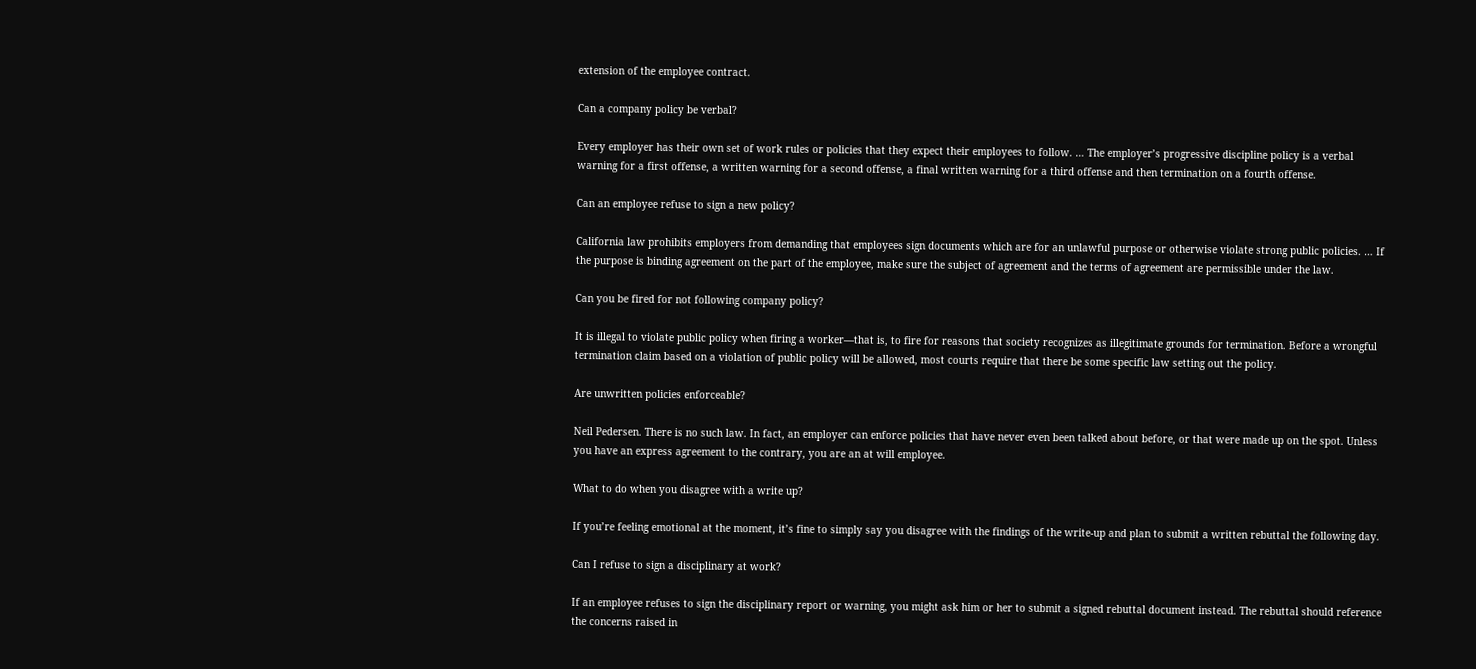extension of the employee contract.

Can a company policy be verbal?

Every employer has their own set of work rules or policies that they expect their employees to follow. … The employer’s progressive discipline policy is a verbal warning for a first offense, a written warning for a second offense, a final written warning for a third offense and then termination on a fourth offense.

Can an employee refuse to sign a new policy?

California law prohibits employers from demanding that employees sign documents which are for an unlawful purpose or otherwise violate strong public policies. … If the purpose is binding agreement on the part of the employee, make sure the subject of agreement and the terms of agreement are permissible under the law.

Can you be fired for not following company policy?

It is illegal to violate public policy when firing a worker—that is, to fire for reasons that society recognizes as illegitimate grounds for termination. Before a wrongful termination claim based on a violation of public policy will be allowed, most courts require that there be some specific law setting out the policy.

Are unwritten policies enforceable?

Neil Pedersen. There is no such law. In fact, an employer can enforce policies that have never even been talked about before, or that were made up on the spot. Unless you have an express agreement to the contrary, you are an at will employee.

What to do when you disagree with a write up?

If you’re feeling emotional at the moment, it’s fine to simply say you disagree with the findings of the write-up and plan to submit a written rebuttal the following day.

Can I refuse to sign a disciplinary at work?

If an employee refuses to sign the disciplinary report or warning, you might ask him or her to submit a signed rebuttal document instead. The rebuttal should reference the concerns raised in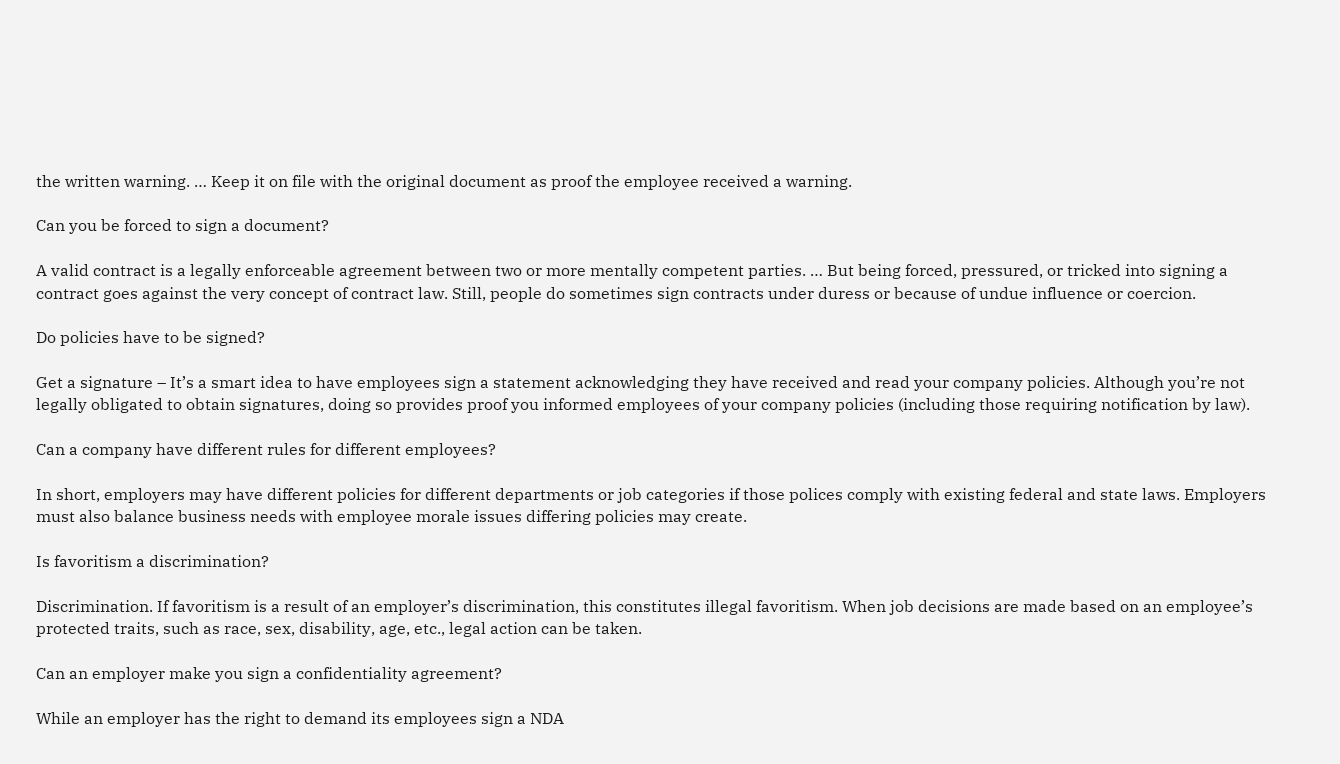the written warning. … Keep it on file with the original document as proof the employee received a warning.

Can you be forced to sign a document?

A valid contract is a legally enforceable agreement between two or more mentally competent parties. … But being forced, pressured, or tricked into signing a contract goes against the very concept of contract law. Still, people do sometimes sign contracts under duress or because of undue influence or coercion.

Do policies have to be signed?

Get a signature – It’s a smart idea to have employees sign a statement acknowledging they have received and read your company policies. Although you’re not legally obligated to obtain signatures, doing so provides proof you informed employees of your company policies (including those requiring notification by law).

Can a company have different rules for different employees?

In short, employers may have different policies for different departments or job categories if those polices comply with existing federal and state laws. Employers must also balance business needs with employee morale issues differing policies may create.

Is favoritism a discrimination?

Discrimination. If favoritism is a result of an employer’s discrimination, this constitutes illegal favoritism. When job decisions are made based on an employee’s protected traits, such as race, sex, disability, age, etc., legal action can be taken.

Can an employer make you sign a confidentiality agreement?

While an employer has the right to demand its employees sign a NDA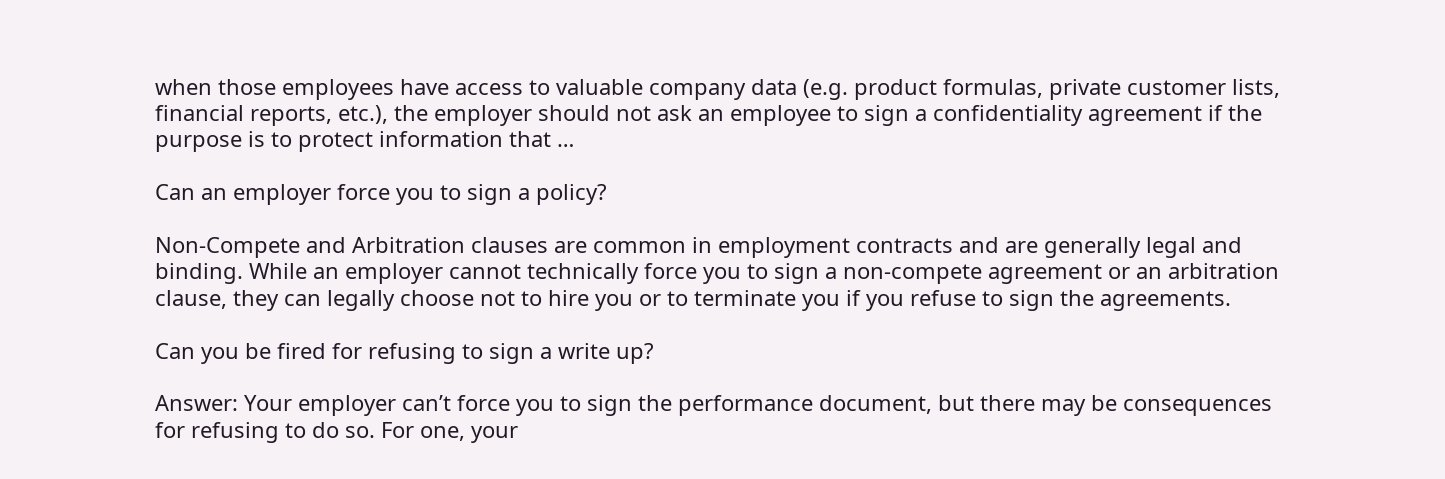when those employees have access to valuable company data (e.g. product formulas, private customer lists, financial reports, etc.), the employer should not ask an employee to sign a confidentiality agreement if the purpose is to protect information that …

Can an employer force you to sign a policy?

Non-Compete and Arbitration clauses are common in employment contracts and are generally legal and binding. While an employer cannot technically force you to sign a non-compete agreement or an arbitration clause, they can legally choose not to hire you or to terminate you if you refuse to sign the agreements.

Can you be fired for refusing to sign a write up?

Answer: Your employer can’t force you to sign the performance document, but there may be consequences for refusing to do so. For one, your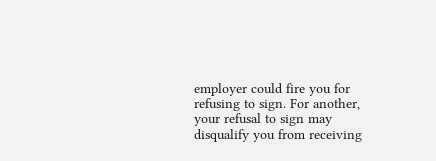employer could fire you for refusing to sign. For another, your refusal to sign may disqualify you from receiving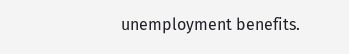unemployment benefits.